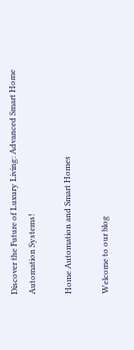Discover the Future of Luxury Living: Advanced Smart Home Automation Systems!

Home Automation and Smart Homes

Welcome to our blog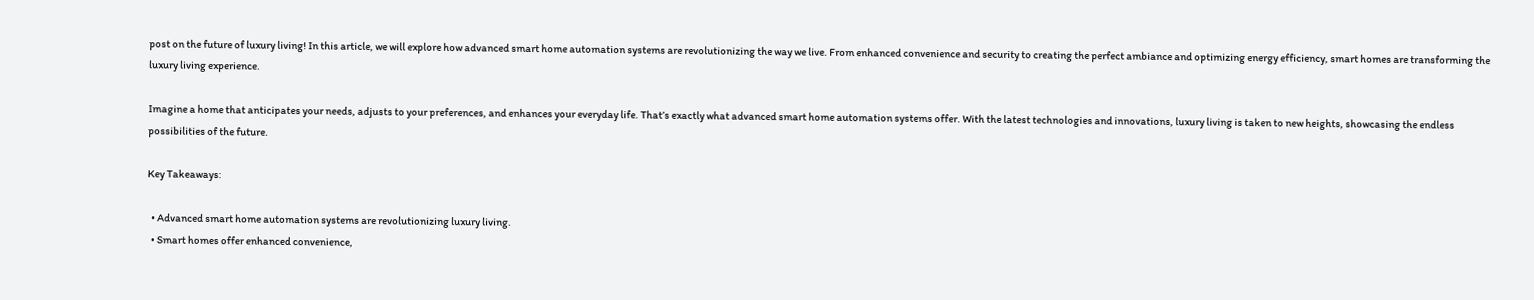post on the future of luxury living! In this article, we will explore how advanced smart home automation systems are revolutionizing the way we live. From enhanced convenience and security to creating the perfect ambiance and optimizing energy efficiency, smart homes are transforming the luxury living experience.

Imagine a home that anticipates your needs, adjusts to your preferences, and enhances your everyday life. That’s exactly what advanced smart home automation systems offer. With the latest technologies and innovations, luxury living is taken to new heights, showcasing the endless possibilities of the future.

Key Takeaways:

  • Advanced smart home automation systems are revolutionizing luxury living.
  • Smart homes offer enhanced convenience,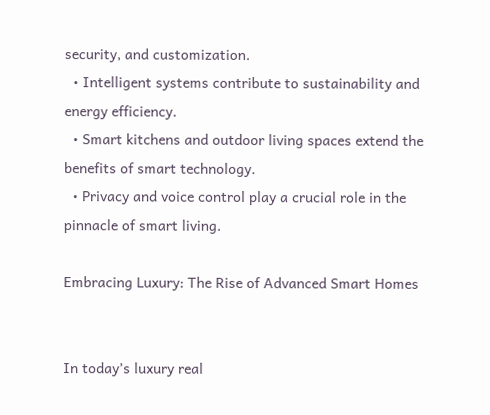security, and customization.
  • Intelligent systems contribute to sustainability and energy efficiency.
  • Smart kitchens and outdoor living spaces extend the benefits of smart technology.
  • Privacy and voice control play a crucial role in the pinnacle of smart living.

Embracing Luxury: The Rise of Advanced Smart Homes


In today’s luxury real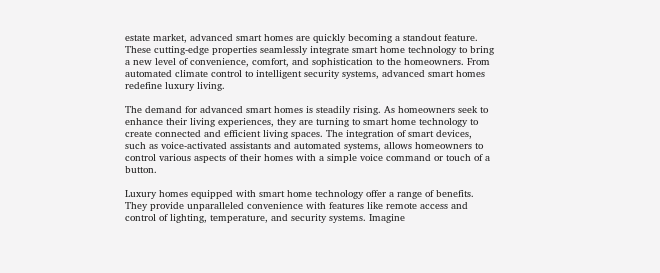estate market, advanced smart homes are quickly becoming a standout feature. These cutting-edge properties seamlessly integrate smart home technology to bring a new level of convenience, comfort, and sophistication to the homeowners. From automated climate control to intelligent security systems, advanced smart homes redefine luxury living.

The demand for advanced smart homes is steadily rising. As homeowners seek to enhance their living experiences, they are turning to smart home technology to create connected and efficient living spaces. The integration of smart devices, such as voice-activated assistants and automated systems, allows homeowners to control various aspects of their homes with a simple voice command or touch of a button.

Luxury homes equipped with smart home technology offer a range of benefits. They provide unparalleled convenience with features like remote access and control of lighting, temperature, and security systems. Imagine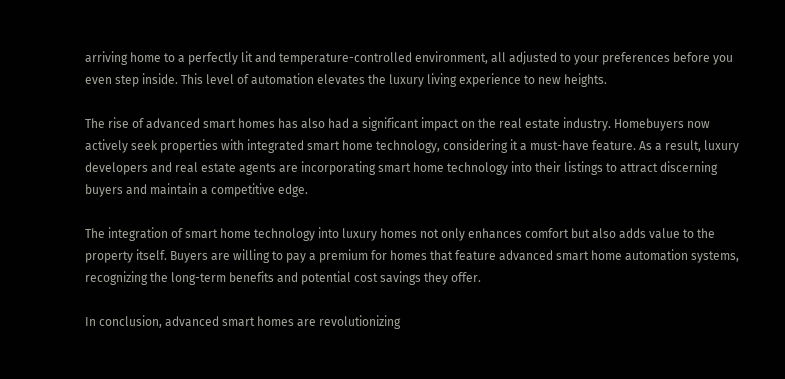arriving home to a perfectly lit and temperature-controlled environment, all adjusted to your preferences before you even step inside. This level of automation elevates the luxury living experience to new heights.

The rise of advanced smart homes has also had a significant impact on the real estate industry. Homebuyers now actively seek properties with integrated smart home technology, considering it a must-have feature. As a result, luxury developers and real estate agents are incorporating smart home technology into their listings to attract discerning buyers and maintain a competitive edge.

The integration of smart home technology into luxury homes not only enhances comfort but also adds value to the property itself. Buyers are willing to pay a premium for homes that feature advanced smart home automation systems, recognizing the long-term benefits and potential cost savings they offer.

In conclusion, advanced smart homes are revolutionizing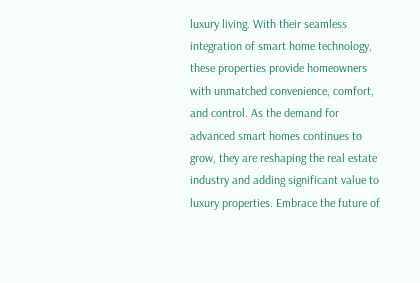luxury living. With their seamless integration of smart home technology, these properties provide homeowners with unmatched convenience, comfort, and control. As the demand for advanced smart homes continues to grow, they are reshaping the real estate industry and adding significant value to luxury properties. Embrace the future of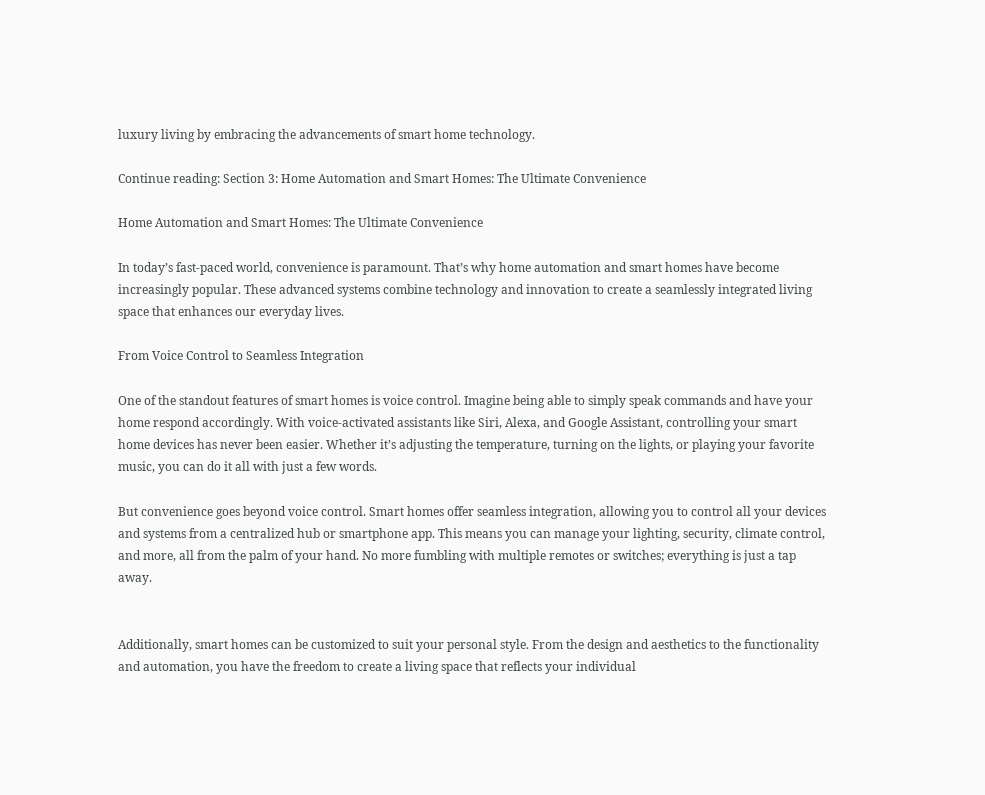luxury living by embracing the advancements of smart home technology.

Continue reading: Section 3: Home Automation and Smart Homes: The Ultimate Convenience

Home Automation and Smart Homes: The Ultimate Convenience

In today’s fast-paced world, convenience is paramount. That’s why home automation and smart homes have become increasingly popular. These advanced systems combine technology and innovation to create a seamlessly integrated living space that enhances our everyday lives.

From Voice Control to Seamless Integration

One of the standout features of smart homes is voice control. Imagine being able to simply speak commands and have your home respond accordingly. With voice-activated assistants like Siri, Alexa, and Google Assistant, controlling your smart home devices has never been easier. Whether it’s adjusting the temperature, turning on the lights, or playing your favorite music, you can do it all with just a few words.

But convenience goes beyond voice control. Smart homes offer seamless integration, allowing you to control all your devices and systems from a centralized hub or smartphone app. This means you can manage your lighting, security, climate control, and more, all from the palm of your hand. No more fumbling with multiple remotes or switches; everything is just a tap away.


Additionally, smart homes can be customized to suit your personal style. From the design and aesthetics to the functionality and automation, you have the freedom to create a living space that reflects your individual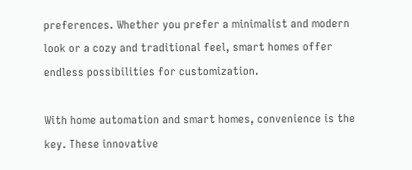preferences. Whether you prefer a minimalist and modern look or a cozy and traditional feel, smart homes offer endless possibilities for customization.

With home automation and smart homes, convenience is the key. These innovative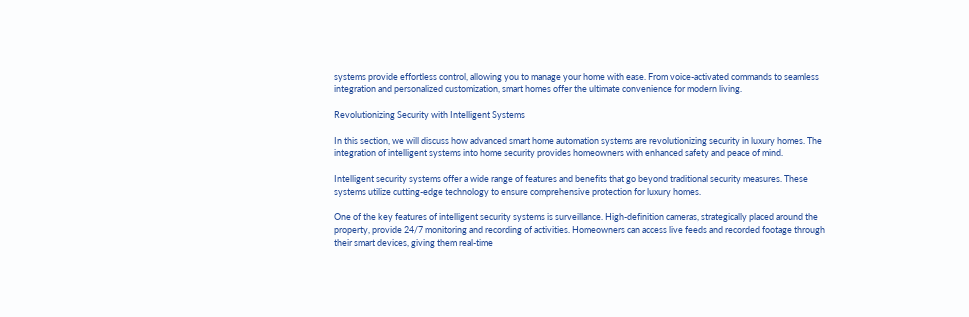systems provide effortless control, allowing you to manage your home with ease. From voice-activated commands to seamless integration and personalized customization, smart homes offer the ultimate convenience for modern living.

Revolutionizing Security with Intelligent Systems

In this section, we will discuss how advanced smart home automation systems are revolutionizing security in luxury homes. The integration of intelligent systems into home security provides homeowners with enhanced safety and peace of mind.

Intelligent security systems offer a wide range of features and benefits that go beyond traditional security measures. These systems utilize cutting-edge technology to ensure comprehensive protection for luxury homes.

One of the key features of intelligent security systems is surveillance. High-definition cameras, strategically placed around the property, provide 24/7 monitoring and recording of activities. Homeowners can access live feeds and recorded footage through their smart devices, giving them real-time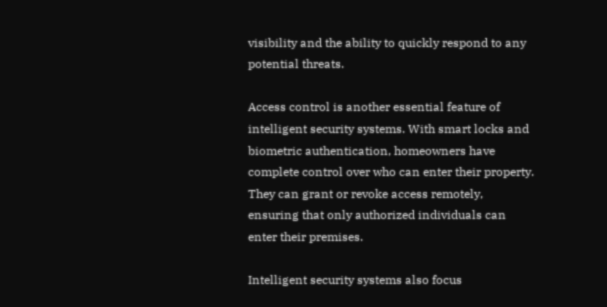visibility and the ability to quickly respond to any potential threats.

Access control is another essential feature of intelligent security systems. With smart locks and biometric authentication, homeowners have complete control over who can enter their property. They can grant or revoke access remotely, ensuring that only authorized individuals can enter their premises.

Intelligent security systems also focus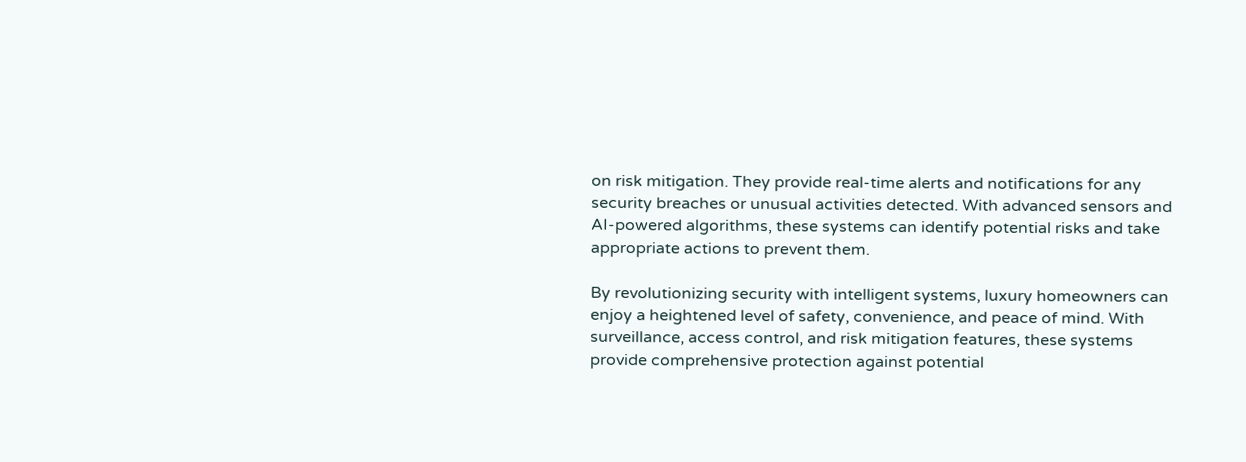on risk mitigation. They provide real-time alerts and notifications for any security breaches or unusual activities detected. With advanced sensors and AI-powered algorithms, these systems can identify potential risks and take appropriate actions to prevent them.

By revolutionizing security with intelligent systems, luxury homeowners can enjoy a heightened level of safety, convenience, and peace of mind. With surveillance, access control, and risk mitigation features, these systems provide comprehensive protection against potential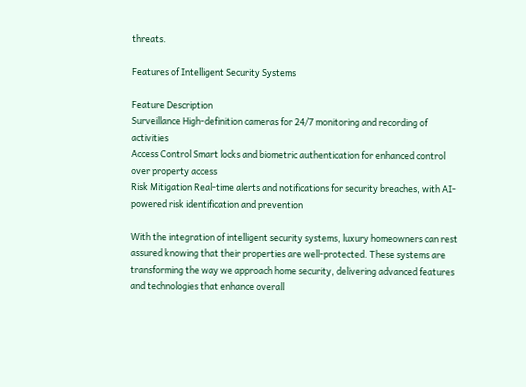threats.

Features of Intelligent Security Systems

Feature Description
Surveillance High-definition cameras for 24/7 monitoring and recording of activities
Access Control Smart locks and biometric authentication for enhanced control over property access
Risk Mitigation Real-time alerts and notifications for security breaches, with AI-powered risk identification and prevention

With the integration of intelligent security systems, luxury homeowners can rest assured knowing that their properties are well-protected. These systems are transforming the way we approach home security, delivering advanced features and technologies that enhance overall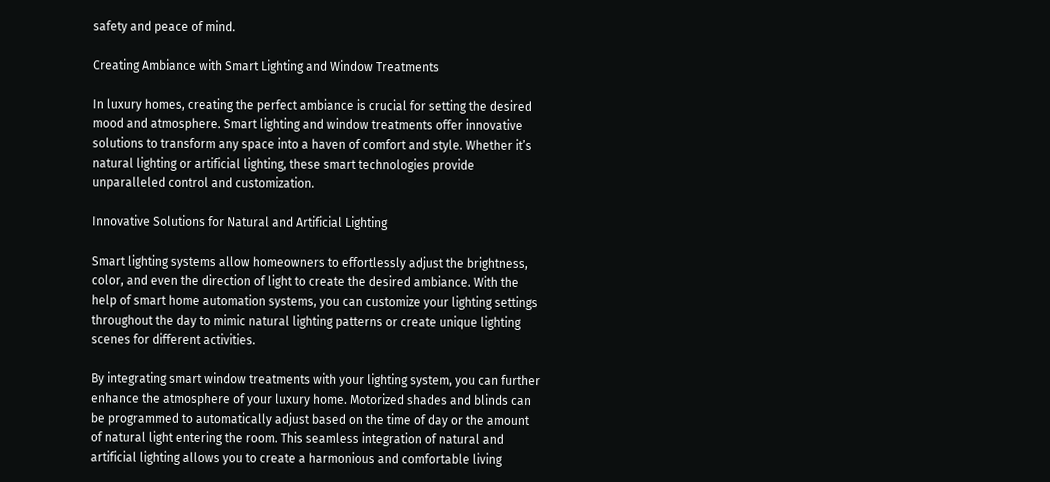safety and peace of mind.

Creating Ambiance with Smart Lighting and Window Treatments

In luxury homes, creating the perfect ambiance is crucial for setting the desired mood and atmosphere. Smart lighting and window treatments offer innovative solutions to transform any space into a haven of comfort and style. Whether it’s natural lighting or artificial lighting, these smart technologies provide unparalleled control and customization.

Innovative Solutions for Natural and Artificial Lighting

Smart lighting systems allow homeowners to effortlessly adjust the brightness, color, and even the direction of light to create the desired ambiance. With the help of smart home automation systems, you can customize your lighting settings throughout the day to mimic natural lighting patterns or create unique lighting scenes for different activities.

By integrating smart window treatments with your lighting system, you can further enhance the atmosphere of your luxury home. Motorized shades and blinds can be programmed to automatically adjust based on the time of day or the amount of natural light entering the room. This seamless integration of natural and artificial lighting allows you to create a harmonious and comfortable living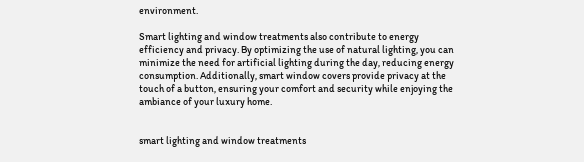environment.

Smart lighting and window treatments also contribute to energy efficiency and privacy. By optimizing the use of natural lighting, you can minimize the need for artificial lighting during the day, reducing energy consumption. Additionally, smart window covers provide privacy at the touch of a button, ensuring your comfort and security while enjoying the ambiance of your luxury home.


smart lighting and window treatments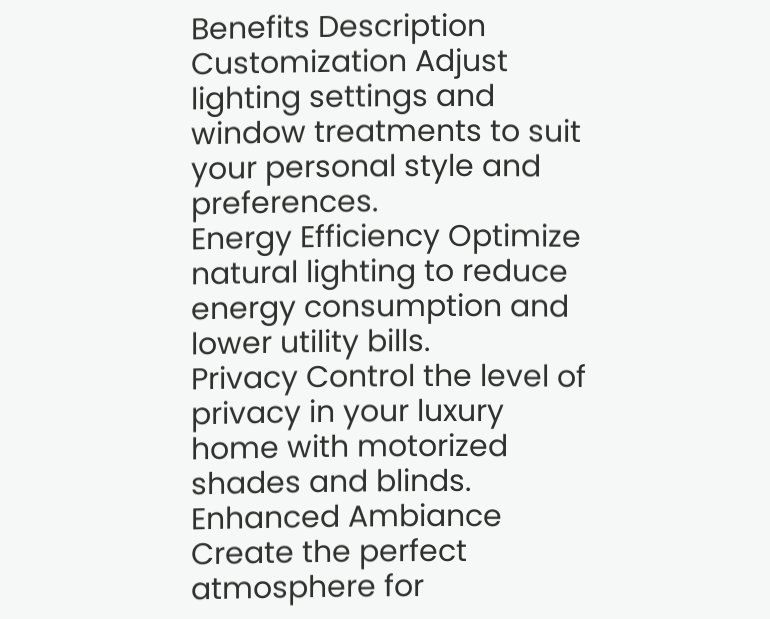Benefits Description
Customization Adjust lighting settings and window treatments to suit your personal style and preferences.
Energy Efficiency Optimize natural lighting to reduce energy consumption and lower utility bills.
Privacy Control the level of privacy in your luxury home with motorized shades and blinds.
Enhanced Ambiance Create the perfect atmosphere for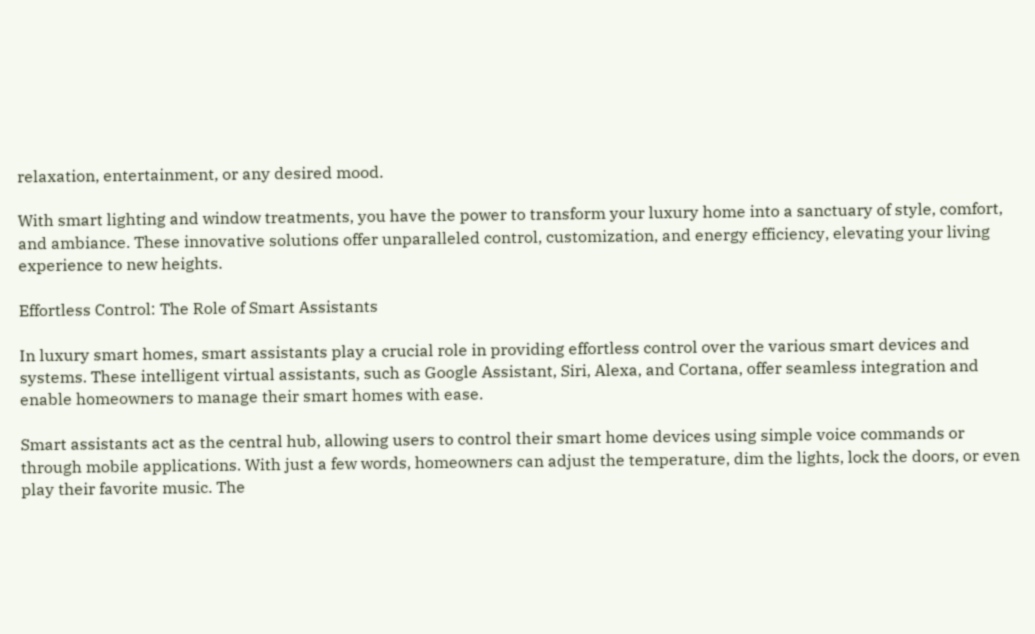relaxation, entertainment, or any desired mood.

With smart lighting and window treatments, you have the power to transform your luxury home into a sanctuary of style, comfort, and ambiance. These innovative solutions offer unparalleled control, customization, and energy efficiency, elevating your living experience to new heights.

Effortless Control: The Role of Smart Assistants

In luxury smart homes, smart assistants play a crucial role in providing effortless control over the various smart devices and systems. These intelligent virtual assistants, such as Google Assistant, Siri, Alexa, and Cortana, offer seamless integration and enable homeowners to manage their smart homes with ease.

Smart assistants act as the central hub, allowing users to control their smart home devices using simple voice commands or through mobile applications. With just a few words, homeowners can adjust the temperature, dim the lights, lock the doors, or even play their favorite music. The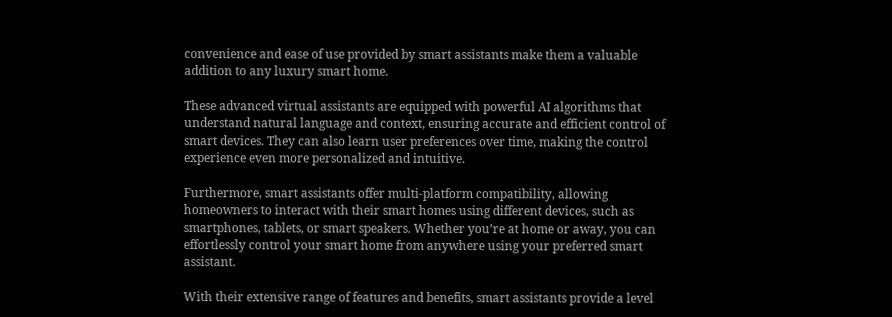convenience and ease of use provided by smart assistants make them a valuable addition to any luxury smart home.

These advanced virtual assistants are equipped with powerful AI algorithms that understand natural language and context, ensuring accurate and efficient control of smart devices. They can also learn user preferences over time, making the control experience even more personalized and intuitive.

Furthermore, smart assistants offer multi-platform compatibility, allowing homeowners to interact with their smart homes using different devices, such as smartphones, tablets, or smart speakers. Whether you’re at home or away, you can effortlessly control your smart home from anywhere using your preferred smart assistant.

With their extensive range of features and benefits, smart assistants provide a level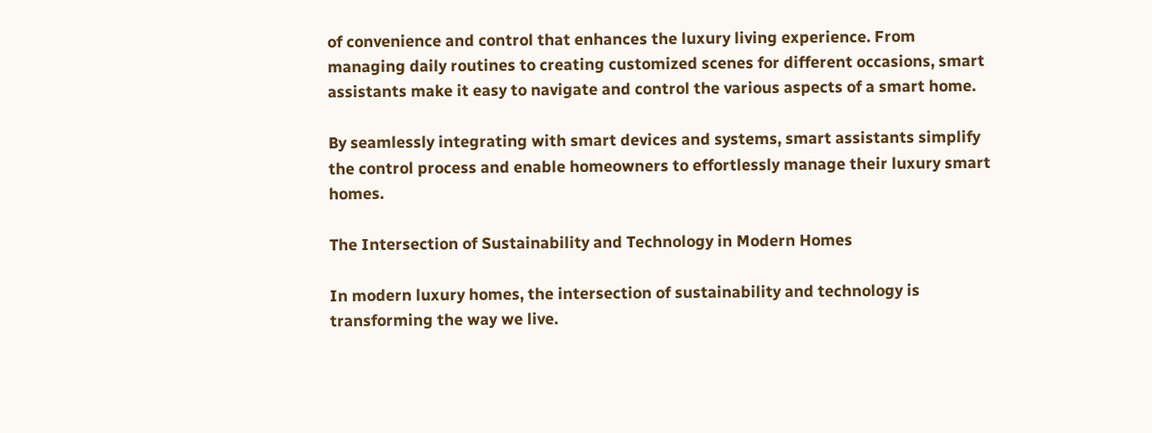of convenience and control that enhances the luxury living experience. From managing daily routines to creating customized scenes for different occasions, smart assistants make it easy to navigate and control the various aspects of a smart home.

By seamlessly integrating with smart devices and systems, smart assistants simplify the control process and enable homeowners to effortlessly manage their luxury smart homes.

The Intersection of Sustainability and Technology in Modern Homes

In modern luxury homes, the intersection of sustainability and technology is transforming the way we live.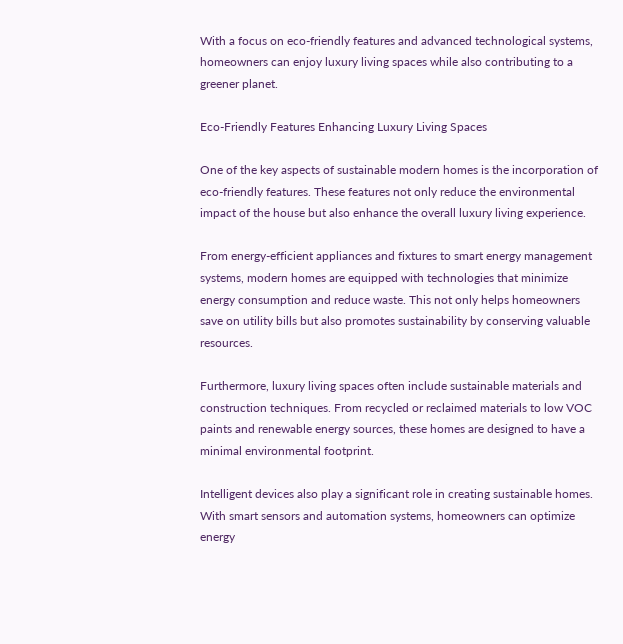With a focus on eco-friendly features and advanced technological systems, homeowners can enjoy luxury living spaces while also contributing to a greener planet.

Eco-Friendly Features Enhancing Luxury Living Spaces

One of the key aspects of sustainable modern homes is the incorporation of eco-friendly features. These features not only reduce the environmental impact of the house but also enhance the overall luxury living experience.

From energy-efficient appliances and fixtures to smart energy management systems, modern homes are equipped with technologies that minimize energy consumption and reduce waste. This not only helps homeowners save on utility bills but also promotes sustainability by conserving valuable resources.

Furthermore, luxury living spaces often include sustainable materials and construction techniques. From recycled or reclaimed materials to low VOC paints and renewable energy sources, these homes are designed to have a minimal environmental footprint.

Intelligent devices also play a significant role in creating sustainable homes. With smart sensors and automation systems, homeowners can optimize energy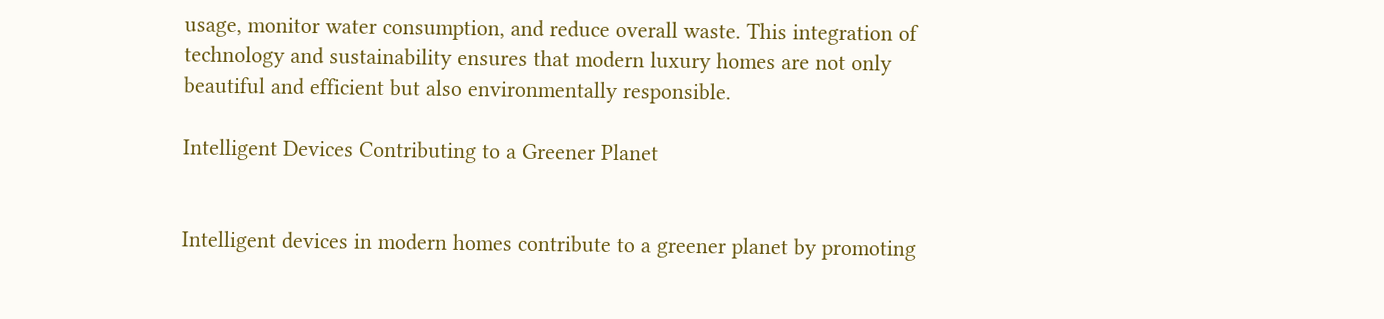usage, monitor water consumption, and reduce overall waste. This integration of technology and sustainability ensures that modern luxury homes are not only beautiful and efficient but also environmentally responsible.

Intelligent Devices Contributing to a Greener Planet


Intelligent devices in modern homes contribute to a greener planet by promoting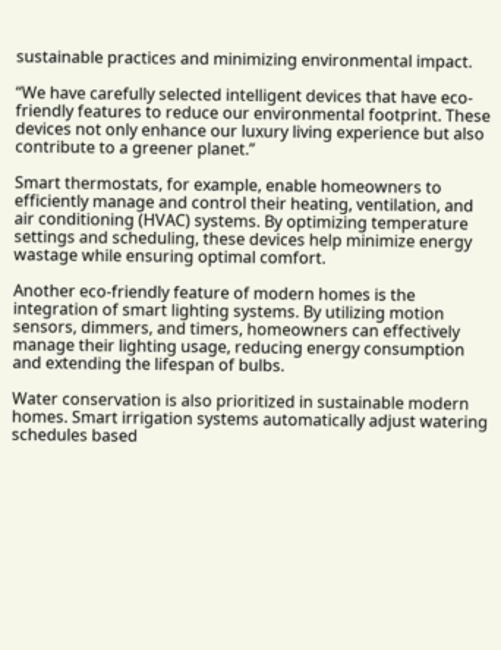sustainable practices and minimizing environmental impact.

“We have carefully selected intelligent devices that have eco-friendly features to reduce our environmental footprint. These devices not only enhance our luxury living experience but also contribute to a greener planet.”

Smart thermostats, for example, enable homeowners to efficiently manage and control their heating, ventilation, and air conditioning (HVAC) systems. By optimizing temperature settings and scheduling, these devices help minimize energy wastage while ensuring optimal comfort.

Another eco-friendly feature of modern homes is the integration of smart lighting systems. By utilizing motion sensors, dimmers, and timers, homeowners can effectively manage their lighting usage, reducing energy consumption and extending the lifespan of bulbs.

Water conservation is also prioritized in sustainable modern homes. Smart irrigation systems automatically adjust watering schedules based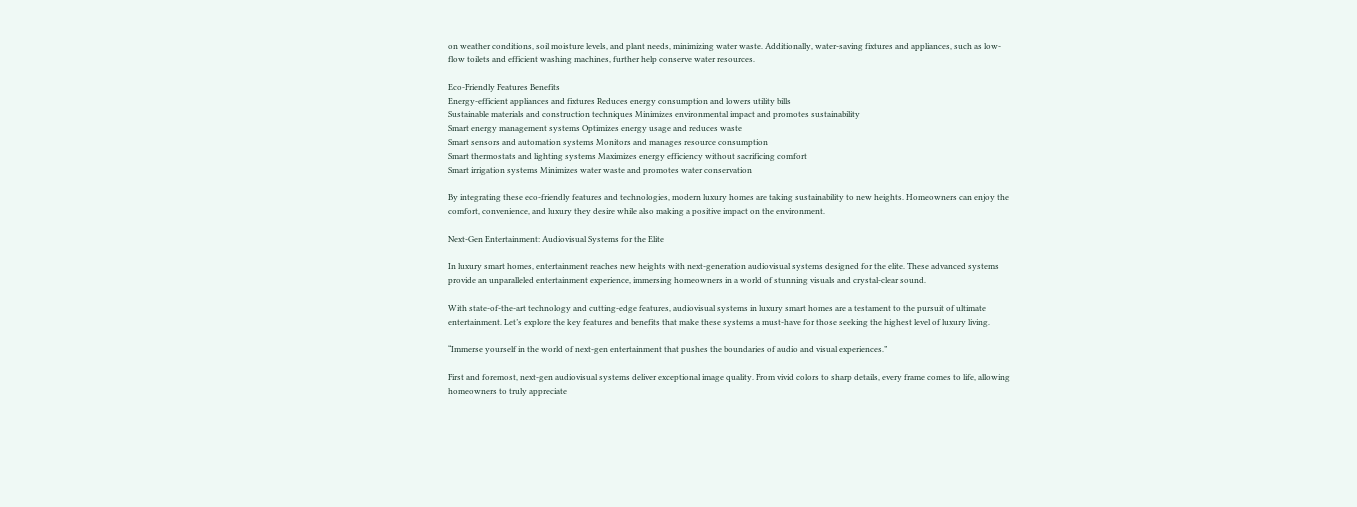on weather conditions, soil moisture levels, and plant needs, minimizing water waste. Additionally, water-saving fixtures and appliances, such as low-flow toilets and efficient washing machines, further help conserve water resources.

Eco-Friendly Features Benefits
Energy-efficient appliances and fixtures Reduces energy consumption and lowers utility bills
Sustainable materials and construction techniques Minimizes environmental impact and promotes sustainability
Smart energy management systems Optimizes energy usage and reduces waste
Smart sensors and automation systems Monitors and manages resource consumption
Smart thermostats and lighting systems Maximizes energy efficiency without sacrificing comfort
Smart irrigation systems Minimizes water waste and promotes water conservation

By integrating these eco-friendly features and technologies, modern luxury homes are taking sustainability to new heights. Homeowners can enjoy the comfort, convenience, and luxury they desire while also making a positive impact on the environment.

Next-Gen Entertainment: Audiovisual Systems for the Elite

In luxury smart homes, entertainment reaches new heights with next-generation audiovisual systems designed for the elite. These advanced systems provide an unparalleled entertainment experience, immersing homeowners in a world of stunning visuals and crystal-clear sound.

With state-of-the-art technology and cutting-edge features, audiovisual systems in luxury smart homes are a testament to the pursuit of ultimate entertainment. Let’s explore the key features and benefits that make these systems a must-have for those seeking the highest level of luxury living.

“Immerse yourself in the world of next-gen entertainment that pushes the boundaries of audio and visual experiences.”

First and foremost, next-gen audiovisual systems deliver exceptional image quality. From vivid colors to sharp details, every frame comes to life, allowing homeowners to truly appreciate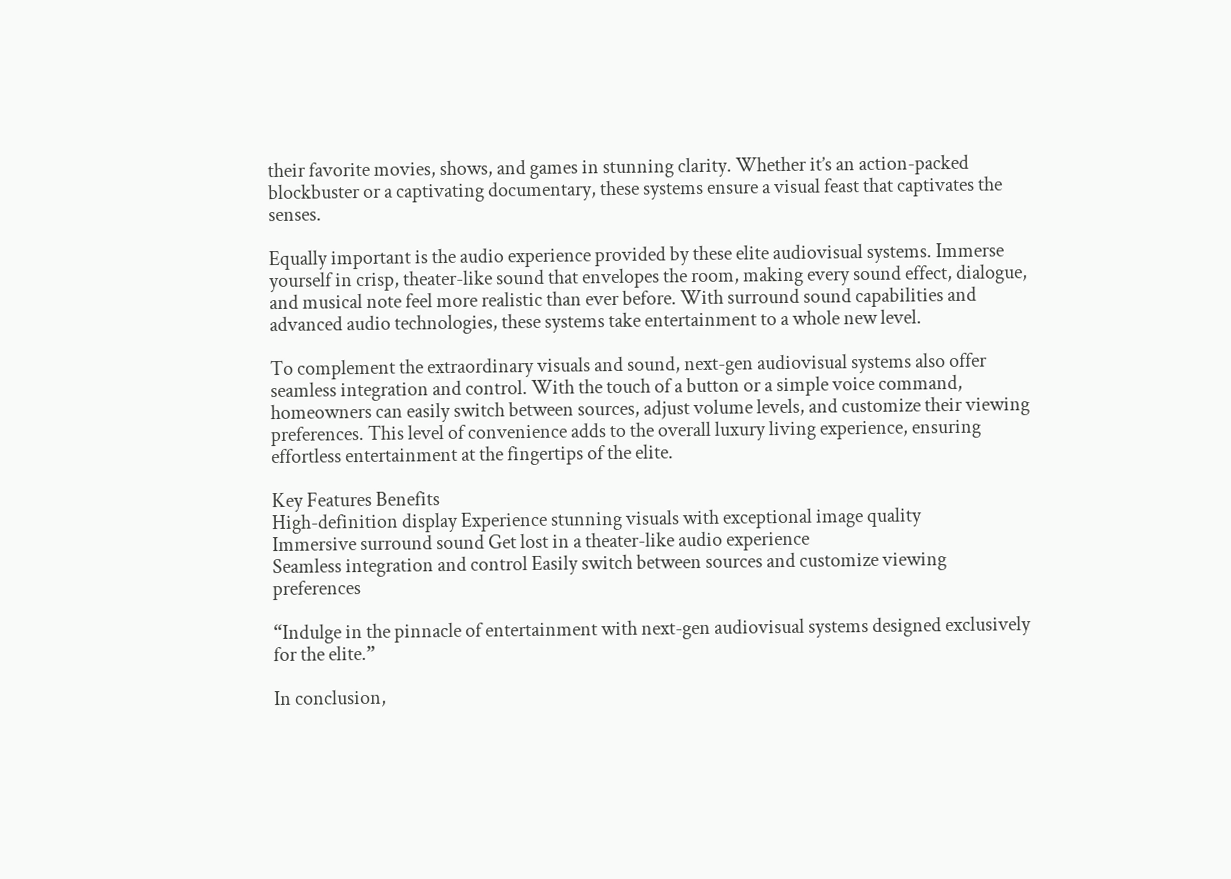their favorite movies, shows, and games in stunning clarity. Whether it’s an action-packed blockbuster or a captivating documentary, these systems ensure a visual feast that captivates the senses.

Equally important is the audio experience provided by these elite audiovisual systems. Immerse yourself in crisp, theater-like sound that envelopes the room, making every sound effect, dialogue, and musical note feel more realistic than ever before. With surround sound capabilities and advanced audio technologies, these systems take entertainment to a whole new level.

To complement the extraordinary visuals and sound, next-gen audiovisual systems also offer seamless integration and control. With the touch of a button or a simple voice command, homeowners can easily switch between sources, adjust volume levels, and customize their viewing preferences. This level of convenience adds to the overall luxury living experience, ensuring effortless entertainment at the fingertips of the elite.

Key Features Benefits
High-definition display Experience stunning visuals with exceptional image quality
Immersive surround sound Get lost in a theater-like audio experience
Seamless integration and control Easily switch between sources and customize viewing preferences

“Indulge in the pinnacle of entertainment with next-gen audiovisual systems designed exclusively for the elite.”

In conclusion,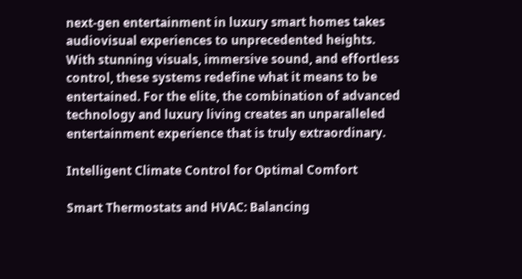next-gen entertainment in luxury smart homes takes audiovisual experiences to unprecedented heights. With stunning visuals, immersive sound, and effortless control, these systems redefine what it means to be entertained. For the elite, the combination of advanced technology and luxury living creates an unparalleled entertainment experience that is truly extraordinary.

Intelligent Climate Control for Optimal Comfort

Smart Thermostats and HVAC: Balancing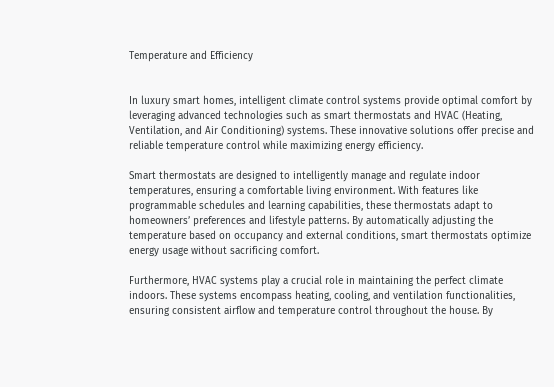Temperature and Efficiency


In luxury smart homes, intelligent climate control systems provide optimal comfort by leveraging advanced technologies such as smart thermostats and HVAC (Heating, Ventilation, and Air Conditioning) systems. These innovative solutions offer precise and reliable temperature control while maximizing energy efficiency.

Smart thermostats are designed to intelligently manage and regulate indoor temperatures, ensuring a comfortable living environment. With features like programmable schedules and learning capabilities, these thermostats adapt to homeowners’ preferences and lifestyle patterns. By automatically adjusting the temperature based on occupancy and external conditions, smart thermostats optimize energy usage without sacrificing comfort.

Furthermore, HVAC systems play a crucial role in maintaining the perfect climate indoors. These systems encompass heating, cooling, and ventilation functionalities, ensuring consistent airflow and temperature control throughout the house. By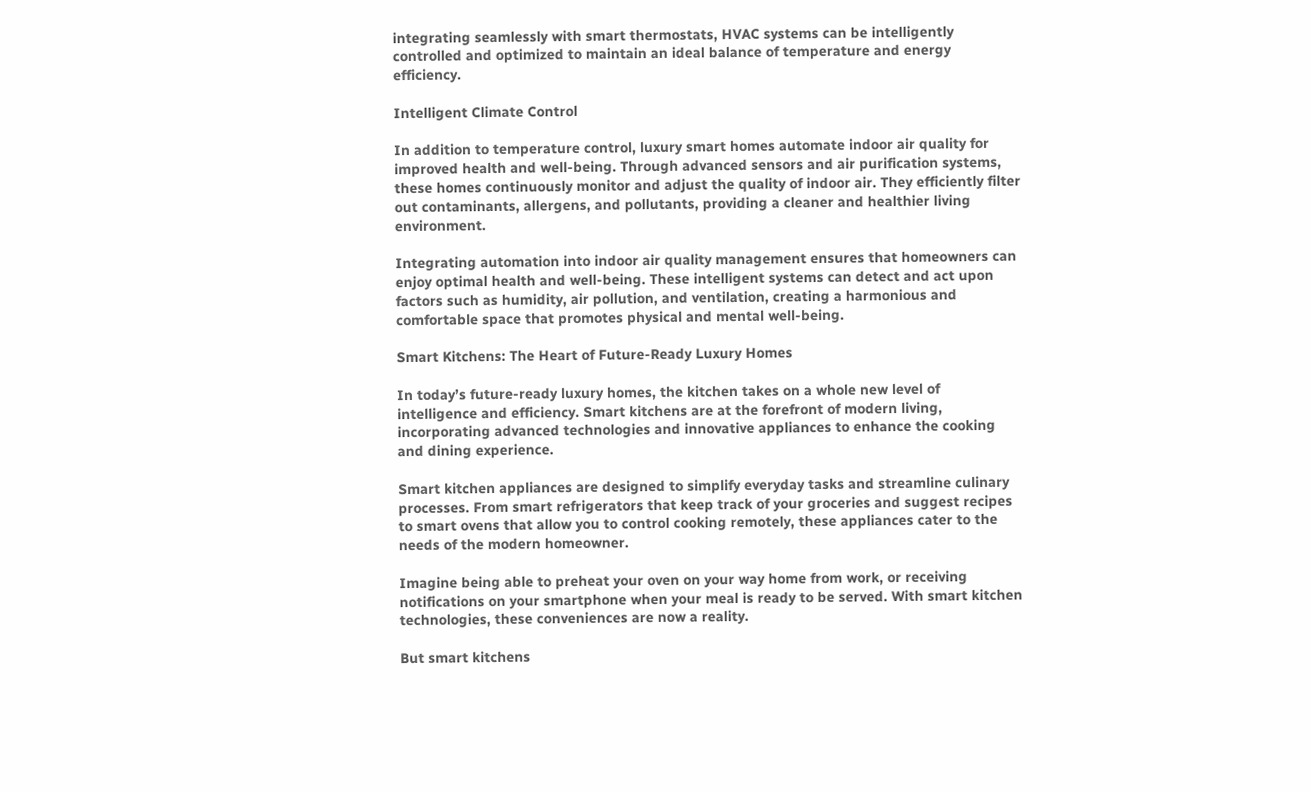integrating seamlessly with smart thermostats, HVAC systems can be intelligently controlled and optimized to maintain an ideal balance of temperature and energy efficiency.

Intelligent Climate Control

In addition to temperature control, luxury smart homes automate indoor air quality for improved health and well-being. Through advanced sensors and air purification systems, these homes continuously monitor and adjust the quality of indoor air. They efficiently filter out contaminants, allergens, and pollutants, providing a cleaner and healthier living environment.

Integrating automation into indoor air quality management ensures that homeowners can enjoy optimal health and well-being. These intelligent systems can detect and act upon factors such as humidity, air pollution, and ventilation, creating a harmonious and comfortable space that promotes physical and mental well-being.

Smart Kitchens: The Heart of Future-Ready Luxury Homes

In today’s future-ready luxury homes, the kitchen takes on a whole new level of intelligence and efficiency. Smart kitchens are at the forefront of modern living, incorporating advanced technologies and innovative appliances to enhance the cooking and dining experience.

Smart kitchen appliances are designed to simplify everyday tasks and streamline culinary processes. From smart refrigerators that keep track of your groceries and suggest recipes to smart ovens that allow you to control cooking remotely, these appliances cater to the needs of the modern homeowner.

Imagine being able to preheat your oven on your way home from work, or receiving notifications on your smartphone when your meal is ready to be served. With smart kitchen technologies, these conveniences are now a reality.

But smart kitchens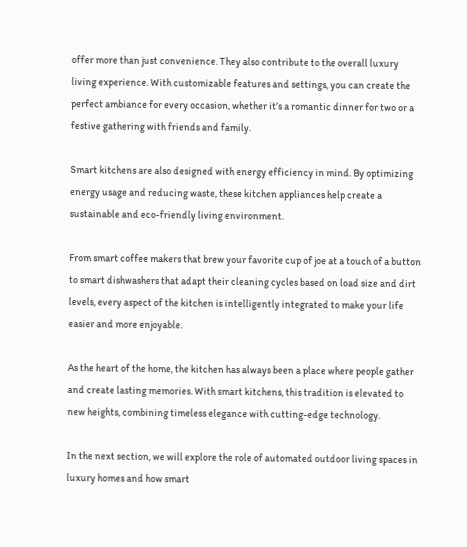offer more than just convenience. They also contribute to the overall luxury living experience. With customizable features and settings, you can create the perfect ambiance for every occasion, whether it’s a romantic dinner for two or a festive gathering with friends and family.

Smart kitchens are also designed with energy efficiency in mind. By optimizing energy usage and reducing waste, these kitchen appliances help create a sustainable and eco-friendly living environment.

From smart coffee makers that brew your favorite cup of joe at a touch of a button to smart dishwashers that adapt their cleaning cycles based on load size and dirt levels, every aspect of the kitchen is intelligently integrated to make your life easier and more enjoyable.

As the heart of the home, the kitchen has always been a place where people gather and create lasting memories. With smart kitchens, this tradition is elevated to new heights, combining timeless elegance with cutting-edge technology.

In the next section, we will explore the role of automated outdoor living spaces in luxury homes and how smart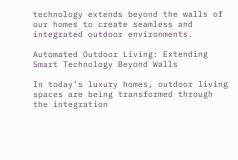technology extends beyond the walls of our homes to create seamless and integrated outdoor environments.

Automated Outdoor Living: Extending Smart Technology Beyond Walls

In today’s luxury homes, outdoor living spaces are being transformed through the integration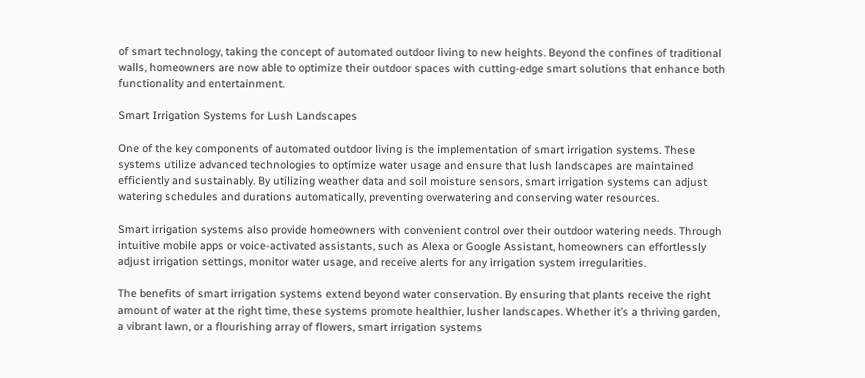of smart technology, taking the concept of automated outdoor living to new heights. Beyond the confines of traditional walls, homeowners are now able to optimize their outdoor spaces with cutting-edge smart solutions that enhance both functionality and entertainment.

Smart Irrigation Systems for Lush Landscapes

One of the key components of automated outdoor living is the implementation of smart irrigation systems. These systems utilize advanced technologies to optimize water usage and ensure that lush landscapes are maintained efficiently and sustainably. By utilizing weather data and soil moisture sensors, smart irrigation systems can adjust watering schedules and durations automatically, preventing overwatering and conserving water resources.

Smart irrigation systems also provide homeowners with convenient control over their outdoor watering needs. Through intuitive mobile apps or voice-activated assistants, such as Alexa or Google Assistant, homeowners can effortlessly adjust irrigation settings, monitor water usage, and receive alerts for any irrigation system irregularities.

The benefits of smart irrigation systems extend beyond water conservation. By ensuring that plants receive the right amount of water at the right time, these systems promote healthier, lusher landscapes. Whether it’s a thriving garden, a vibrant lawn, or a flourishing array of flowers, smart irrigation systems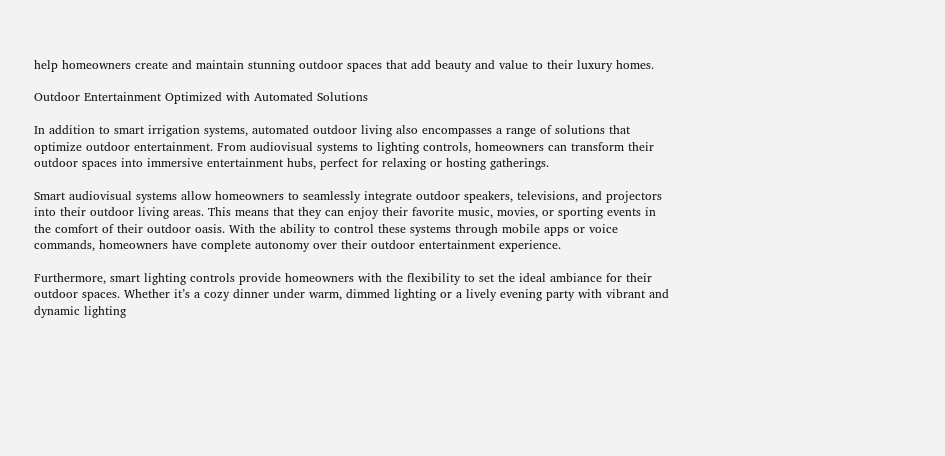help homeowners create and maintain stunning outdoor spaces that add beauty and value to their luxury homes.

Outdoor Entertainment Optimized with Automated Solutions

In addition to smart irrigation systems, automated outdoor living also encompasses a range of solutions that optimize outdoor entertainment. From audiovisual systems to lighting controls, homeowners can transform their outdoor spaces into immersive entertainment hubs, perfect for relaxing or hosting gatherings.

Smart audiovisual systems allow homeowners to seamlessly integrate outdoor speakers, televisions, and projectors into their outdoor living areas. This means that they can enjoy their favorite music, movies, or sporting events in the comfort of their outdoor oasis. With the ability to control these systems through mobile apps or voice commands, homeowners have complete autonomy over their outdoor entertainment experience.

Furthermore, smart lighting controls provide homeowners with the flexibility to set the ideal ambiance for their outdoor spaces. Whether it’s a cozy dinner under warm, dimmed lighting or a lively evening party with vibrant and dynamic lighting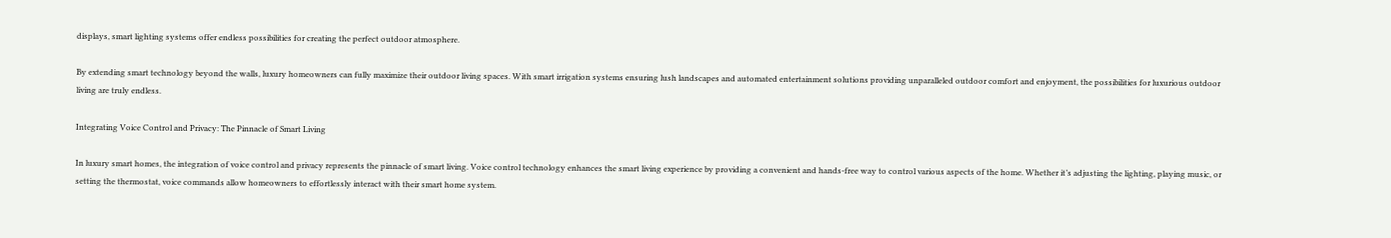displays, smart lighting systems offer endless possibilities for creating the perfect outdoor atmosphere.

By extending smart technology beyond the walls, luxury homeowners can fully maximize their outdoor living spaces. With smart irrigation systems ensuring lush landscapes and automated entertainment solutions providing unparalleled outdoor comfort and enjoyment, the possibilities for luxurious outdoor living are truly endless.

Integrating Voice Control and Privacy: The Pinnacle of Smart Living

In luxury smart homes, the integration of voice control and privacy represents the pinnacle of smart living. Voice control technology enhances the smart living experience by providing a convenient and hands-free way to control various aspects of the home. Whether it’s adjusting the lighting, playing music, or setting the thermostat, voice commands allow homeowners to effortlessly interact with their smart home system.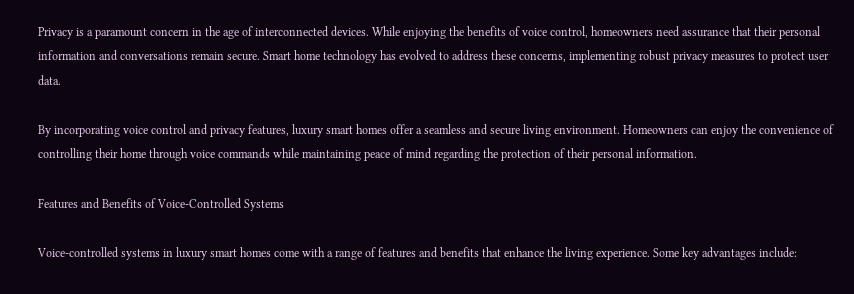Privacy is a paramount concern in the age of interconnected devices. While enjoying the benefits of voice control, homeowners need assurance that their personal information and conversations remain secure. Smart home technology has evolved to address these concerns, implementing robust privacy measures to protect user data.

By incorporating voice control and privacy features, luxury smart homes offer a seamless and secure living environment. Homeowners can enjoy the convenience of controlling their home through voice commands while maintaining peace of mind regarding the protection of their personal information.

Features and Benefits of Voice-Controlled Systems

Voice-controlled systems in luxury smart homes come with a range of features and benefits that enhance the living experience. Some key advantages include: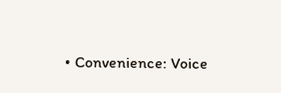• Convenience: Voice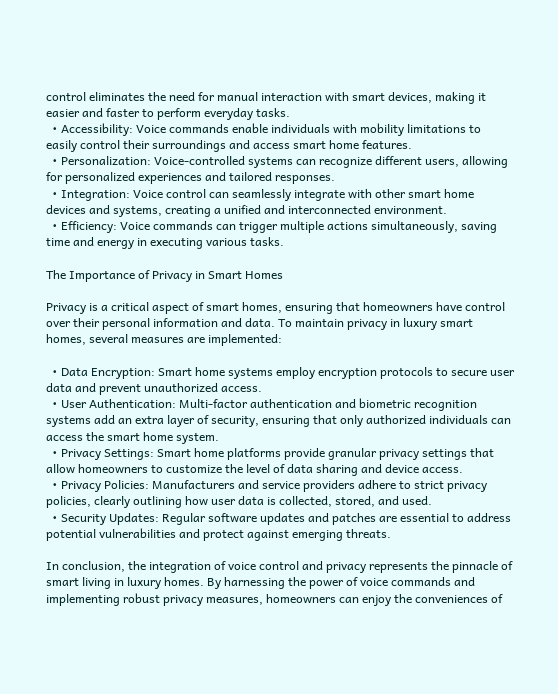control eliminates the need for manual interaction with smart devices, making it easier and faster to perform everyday tasks.
  • Accessibility: Voice commands enable individuals with mobility limitations to easily control their surroundings and access smart home features.
  • Personalization: Voice-controlled systems can recognize different users, allowing for personalized experiences and tailored responses.
  • Integration: Voice control can seamlessly integrate with other smart home devices and systems, creating a unified and interconnected environment.
  • Efficiency: Voice commands can trigger multiple actions simultaneously, saving time and energy in executing various tasks.

The Importance of Privacy in Smart Homes

Privacy is a critical aspect of smart homes, ensuring that homeowners have control over their personal information and data. To maintain privacy in luxury smart homes, several measures are implemented:

  • Data Encryption: Smart home systems employ encryption protocols to secure user data and prevent unauthorized access.
  • User Authentication: Multi-factor authentication and biometric recognition systems add an extra layer of security, ensuring that only authorized individuals can access the smart home system.
  • Privacy Settings: Smart home platforms provide granular privacy settings that allow homeowners to customize the level of data sharing and device access.
  • Privacy Policies: Manufacturers and service providers adhere to strict privacy policies, clearly outlining how user data is collected, stored, and used.
  • Security Updates: Regular software updates and patches are essential to address potential vulnerabilities and protect against emerging threats.

In conclusion, the integration of voice control and privacy represents the pinnacle of smart living in luxury homes. By harnessing the power of voice commands and implementing robust privacy measures, homeowners can enjoy the conveniences of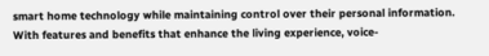smart home technology while maintaining control over their personal information. With features and benefits that enhance the living experience, voice-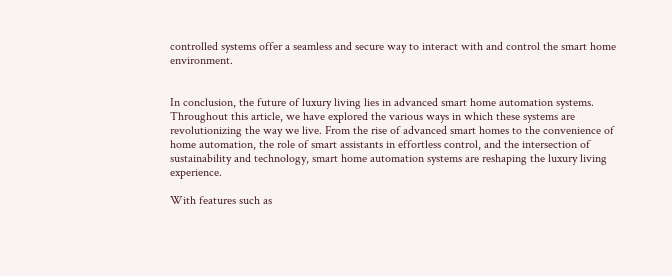controlled systems offer a seamless and secure way to interact with and control the smart home environment.


In conclusion, the future of luxury living lies in advanced smart home automation systems. Throughout this article, we have explored the various ways in which these systems are revolutionizing the way we live. From the rise of advanced smart homes to the convenience of home automation, the role of smart assistants in effortless control, and the intersection of sustainability and technology, smart home automation systems are reshaping the luxury living experience.

With features such as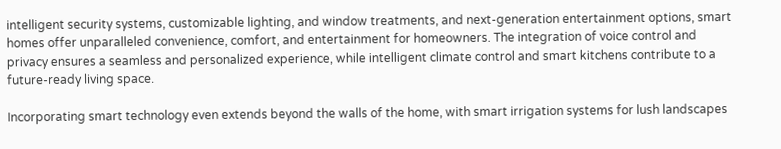intelligent security systems, customizable lighting, and window treatments, and next-generation entertainment options, smart homes offer unparalleled convenience, comfort, and entertainment for homeowners. The integration of voice control and privacy ensures a seamless and personalized experience, while intelligent climate control and smart kitchens contribute to a future-ready living space.

Incorporating smart technology even extends beyond the walls of the home, with smart irrigation systems for lush landscapes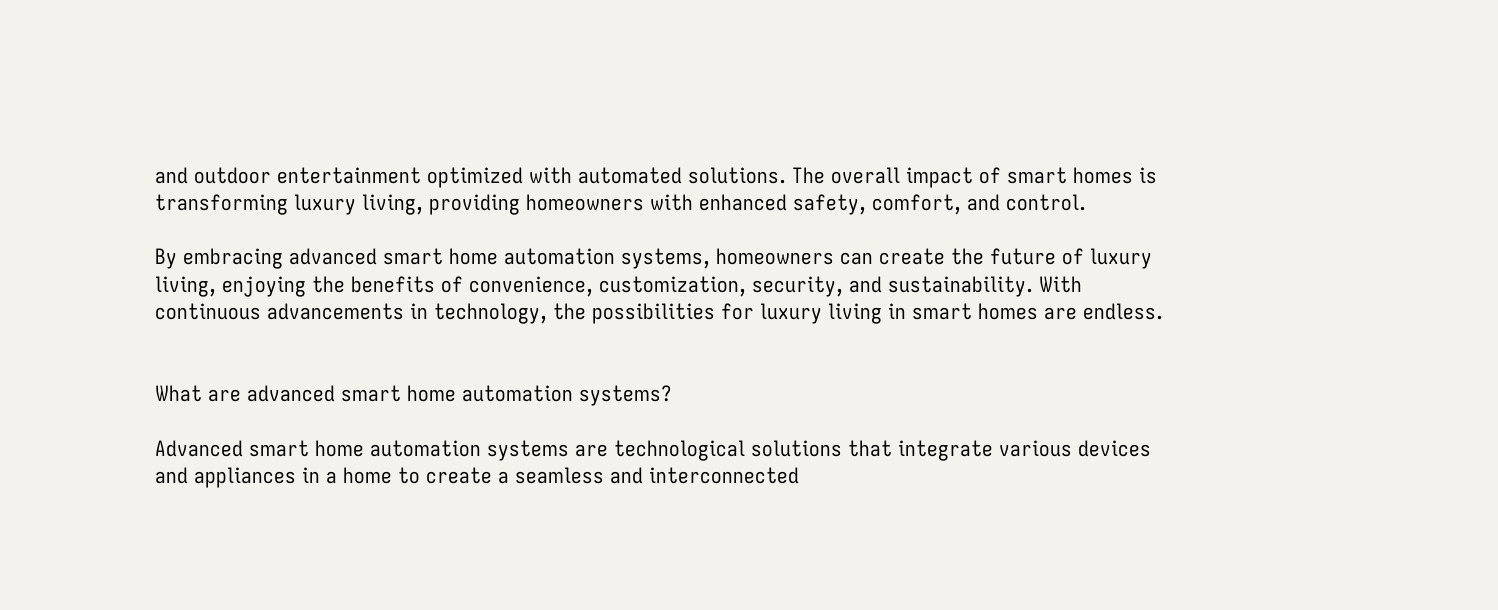and outdoor entertainment optimized with automated solutions. The overall impact of smart homes is transforming luxury living, providing homeowners with enhanced safety, comfort, and control.

By embracing advanced smart home automation systems, homeowners can create the future of luxury living, enjoying the benefits of convenience, customization, security, and sustainability. With continuous advancements in technology, the possibilities for luxury living in smart homes are endless.


What are advanced smart home automation systems?

Advanced smart home automation systems are technological solutions that integrate various devices and appliances in a home to create a seamless and interconnected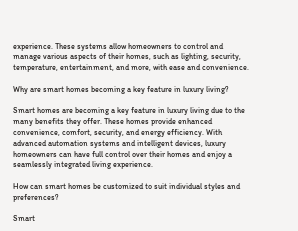experience. These systems allow homeowners to control and manage various aspects of their homes, such as lighting, security, temperature, entertainment, and more, with ease and convenience.

Why are smart homes becoming a key feature in luxury living?

Smart homes are becoming a key feature in luxury living due to the many benefits they offer. These homes provide enhanced convenience, comfort, security, and energy efficiency. With advanced automation systems and intelligent devices, luxury homeowners can have full control over their homes and enjoy a seamlessly integrated living experience.

How can smart homes be customized to suit individual styles and preferences?

Smart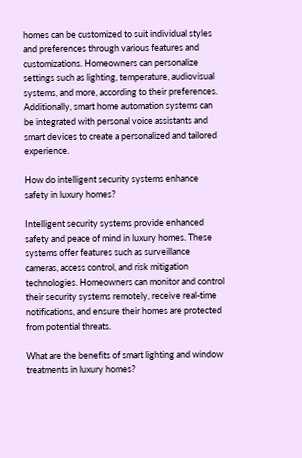homes can be customized to suit individual styles and preferences through various features and customizations. Homeowners can personalize settings such as lighting, temperature, audiovisual systems, and more, according to their preferences. Additionally, smart home automation systems can be integrated with personal voice assistants and smart devices to create a personalized and tailored experience.

How do intelligent security systems enhance safety in luxury homes?

Intelligent security systems provide enhanced safety and peace of mind in luxury homes. These systems offer features such as surveillance cameras, access control, and risk mitigation technologies. Homeowners can monitor and control their security systems remotely, receive real-time notifications, and ensure their homes are protected from potential threats.

What are the benefits of smart lighting and window treatments in luxury homes?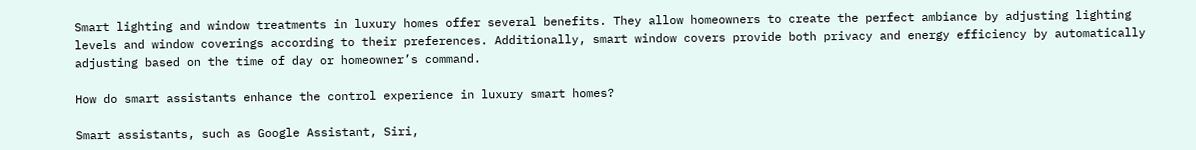Smart lighting and window treatments in luxury homes offer several benefits. They allow homeowners to create the perfect ambiance by adjusting lighting levels and window coverings according to their preferences. Additionally, smart window covers provide both privacy and energy efficiency by automatically adjusting based on the time of day or homeowner’s command.

How do smart assistants enhance the control experience in luxury smart homes?

Smart assistants, such as Google Assistant, Siri,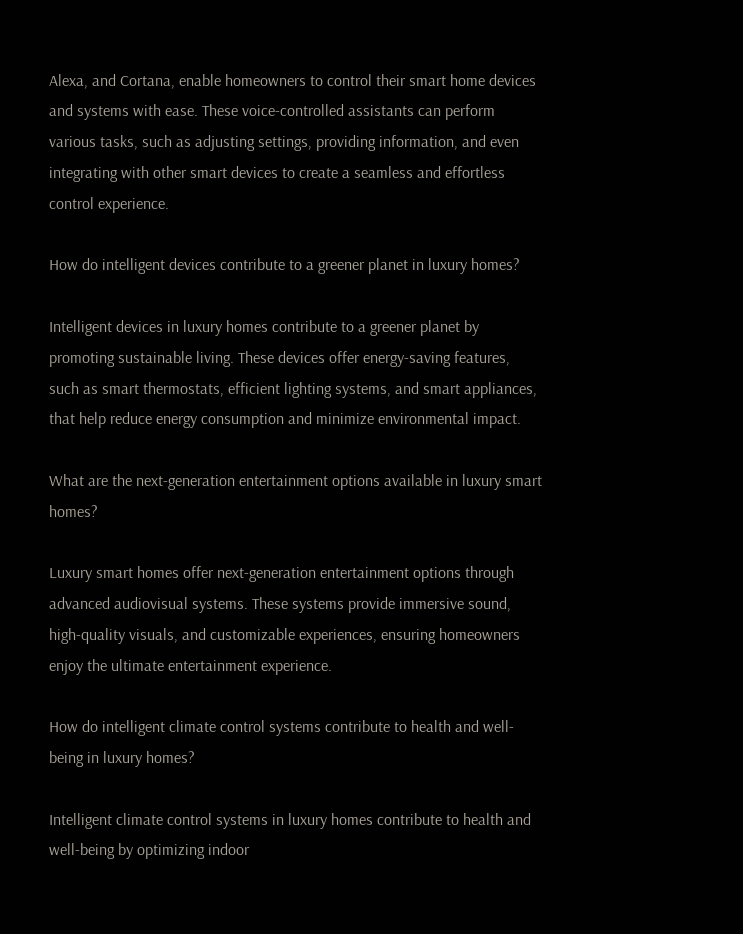Alexa, and Cortana, enable homeowners to control their smart home devices and systems with ease. These voice-controlled assistants can perform various tasks, such as adjusting settings, providing information, and even integrating with other smart devices to create a seamless and effortless control experience.

How do intelligent devices contribute to a greener planet in luxury homes?

Intelligent devices in luxury homes contribute to a greener planet by promoting sustainable living. These devices offer energy-saving features, such as smart thermostats, efficient lighting systems, and smart appliances, that help reduce energy consumption and minimize environmental impact.

What are the next-generation entertainment options available in luxury smart homes?

Luxury smart homes offer next-generation entertainment options through advanced audiovisual systems. These systems provide immersive sound, high-quality visuals, and customizable experiences, ensuring homeowners enjoy the ultimate entertainment experience.

How do intelligent climate control systems contribute to health and well-being in luxury homes?

Intelligent climate control systems in luxury homes contribute to health and well-being by optimizing indoor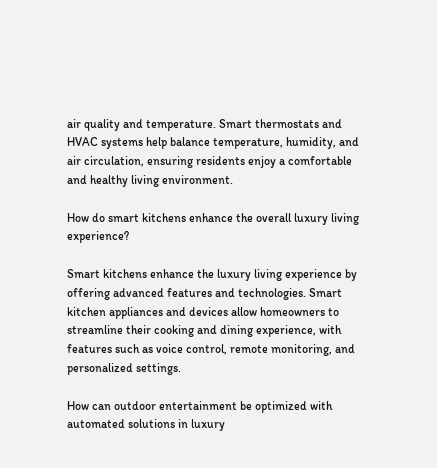air quality and temperature. Smart thermostats and HVAC systems help balance temperature, humidity, and air circulation, ensuring residents enjoy a comfortable and healthy living environment.

How do smart kitchens enhance the overall luxury living experience?

Smart kitchens enhance the luxury living experience by offering advanced features and technologies. Smart kitchen appliances and devices allow homeowners to streamline their cooking and dining experience, with features such as voice control, remote monitoring, and personalized settings.

How can outdoor entertainment be optimized with automated solutions in luxury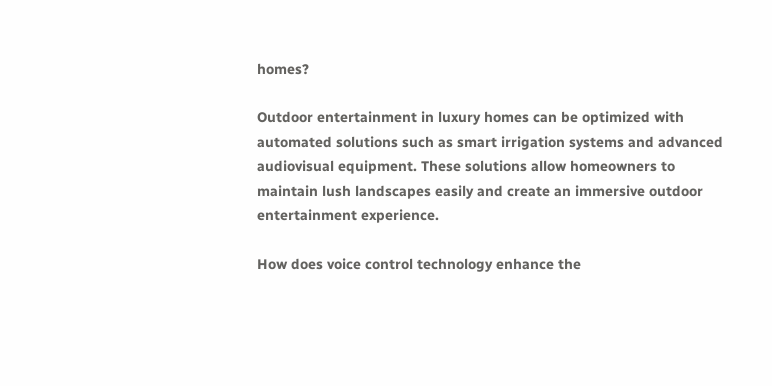homes?

Outdoor entertainment in luxury homes can be optimized with automated solutions such as smart irrigation systems and advanced audiovisual equipment. These solutions allow homeowners to maintain lush landscapes easily and create an immersive outdoor entertainment experience.

How does voice control technology enhance the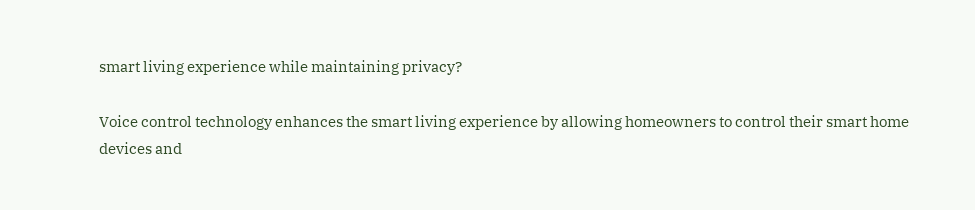smart living experience while maintaining privacy?

Voice control technology enhances the smart living experience by allowing homeowners to control their smart home devices and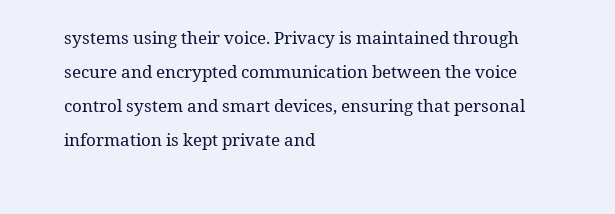systems using their voice. Privacy is maintained through secure and encrypted communication between the voice control system and smart devices, ensuring that personal information is kept private and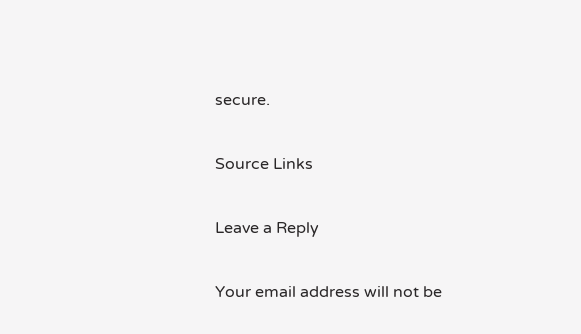secure.

Source Links

Leave a Reply

Your email address will not be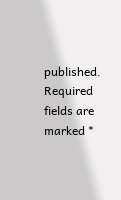published. Required fields are marked *